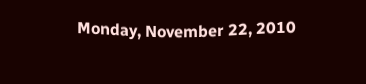Monday, November 22, 2010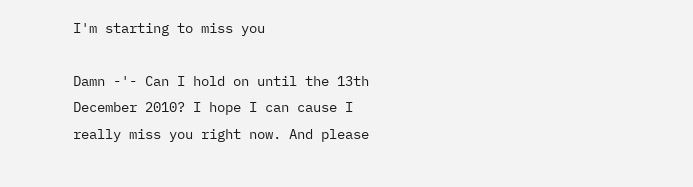I'm starting to miss you

Damn -'- Can I hold on until the 13th December 2010? I hope I can cause I really miss you right now. And please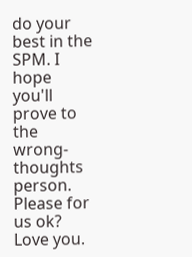do your best in the SPM. I hope you'll prove to the wrong-thoughts person. Please for us ok? Love you.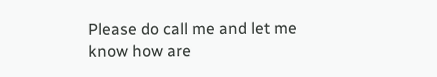Please do call me and let me know how are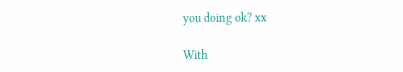you doing ok? xx

With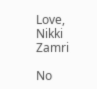Love,
Nikki Zamri

No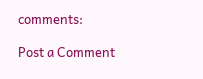comments:

Post a Comment